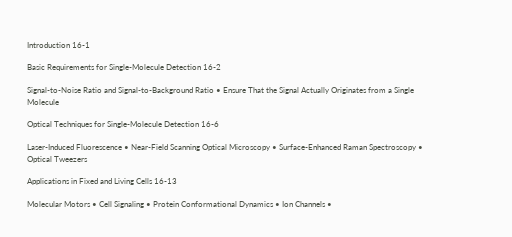Introduction 16-1

Basic Requirements for Single-Molecule Detection 16-2

Signal-to-Noise Ratio and Signal-to-Background Ratio • Ensure That the Signal Actually Originates from a Single Molecule

Optical Techniques for Single-Molecule Detection 16-6

Laser-Induced Fluorescence • Near-Field Scanning Optical Microscopy • Surface-Enhanced Raman Spectroscopy • Optical Tweezers

Applications in Fixed and Living Cells 16-13

Molecular Motors • Cell Signaling • Protein Conformational Dynamics • Ion Channels •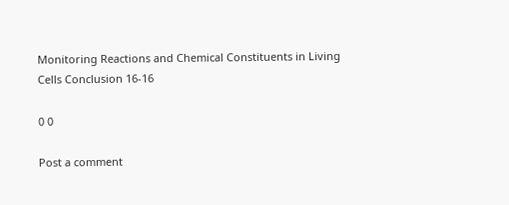Monitoring Reactions and Chemical Constituents in Living Cells Conclusion 16-16

0 0

Post a comment